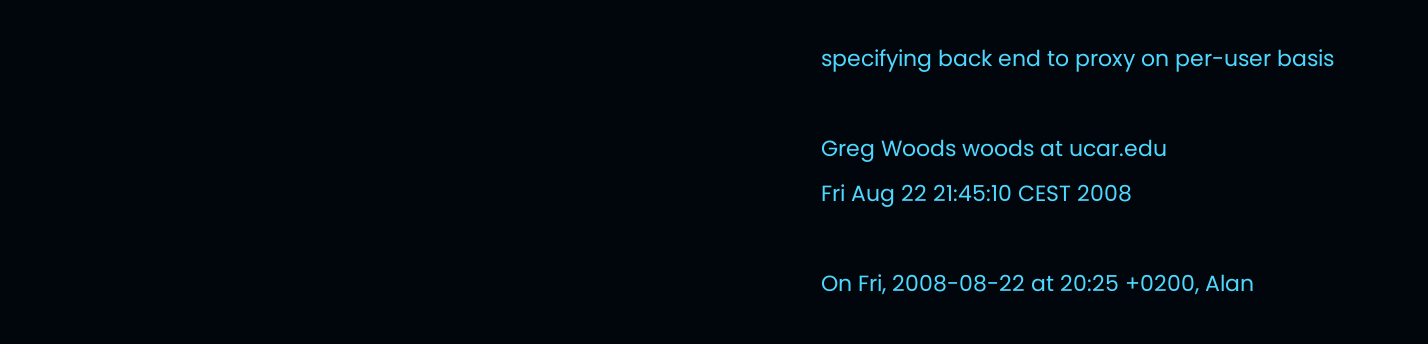specifying back end to proxy on per-user basis

Greg Woods woods at ucar.edu
Fri Aug 22 21:45:10 CEST 2008

On Fri, 2008-08-22 at 20:25 +0200, Alan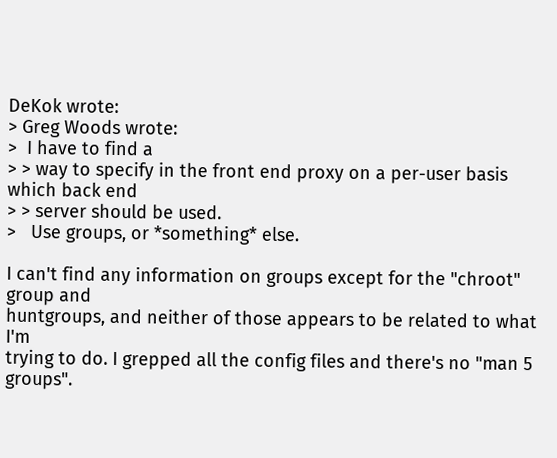DeKok wrote:
> Greg Woods wrote:
>  I have to find a
> > way to specify in the front end proxy on a per-user basis which back end
> > server should be used.
>   Use groups, or *something* else.

I can't find any information on groups except for the "chroot" group and
huntgroups, and neither of those appears to be related to what I'm
trying to do. I grepped all the config files and there's no "man 5
groups".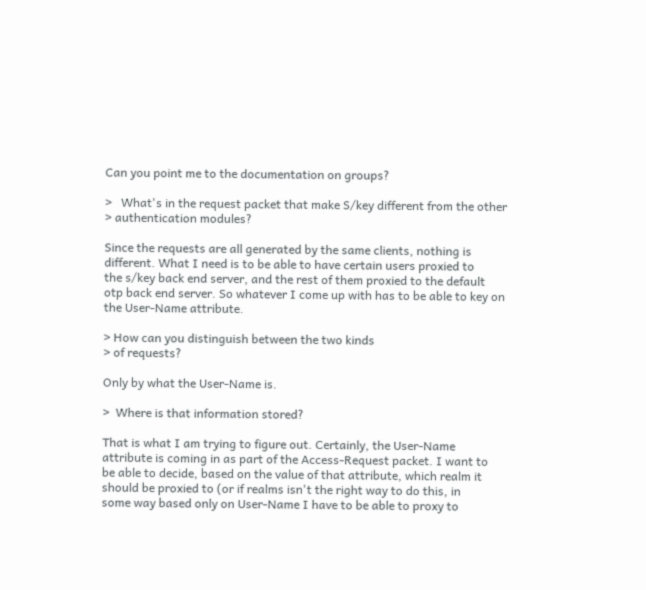Can you point me to the documentation on groups?

>   What's in the request packet that make S/key different from the other
> authentication modules?

Since the requests are all generated by the same clients, nothing is
different. What I need is to be able to have certain users proxied to
the s/key back end server, and the rest of them proxied to the default
otp back end server. So whatever I come up with has to be able to key on
the User-Name attribute.

> How can you distinguish between the two kinds
> of requests?

Only by what the User-Name is.

>  Where is that information stored?

That is what I am trying to figure out. Certainly, the User-Name
attribute is coming in as part of the Access-Request packet. I want to
be able to decide, based on the value of that attribute, which realm it
should be proxied to (or if realms isn't the right way to do this, in
some way based only on User-Name I have to be able to proxy to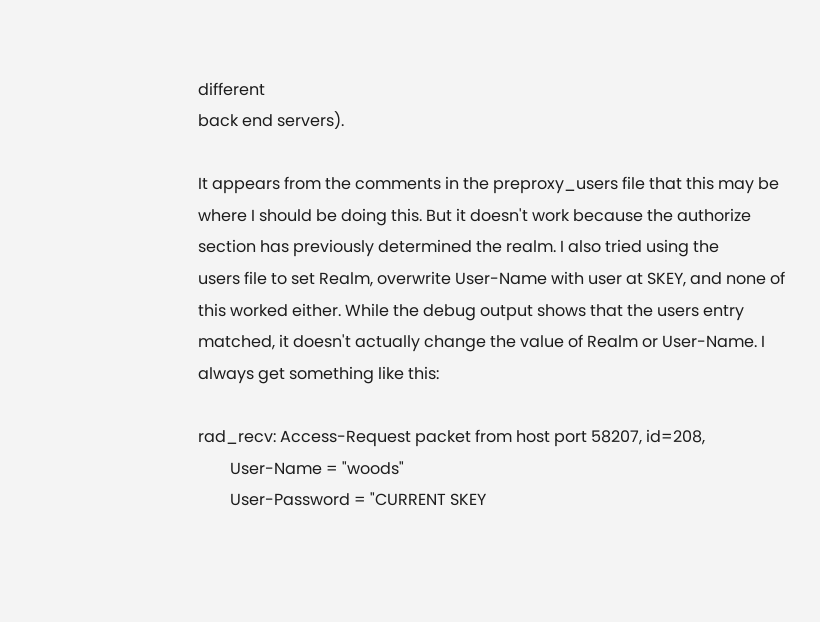different
back end servers).

It appears from the comments in the preproxy_users file that this may be
where I should be doing this. But it doesn't work because the authorize
section has previously determined the realm. I also tried using the
users file to set Realm, overwrite User-Name with user at SKEY, and none of
this worked either. While the debug output shows that the users entry
matched, it doesn't actually change the value of Realm or User-Name. I
always get something like this:

rad_recv: Access-Request packet from host port 58207, id=208,
        User-Name = "woods"
        User-Password = "CURRENT SKEY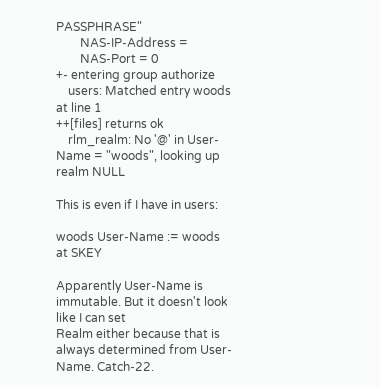PASSPHRASE"
        NAS-IP-Address =
        NAS-Port = 0
+- entering group authorize
    users: Matched entry woods at line 1
++[files] returns ok
    rlm_realm: No '@' in User-Name = "woods", looking up realm NULL

This is even if I have in users:

woods User-Name := woods at SKEY

Apparently User-Name is immutable. But it doesn't look like I can set
Realm either because that is always determined from User-Name. Catch-22.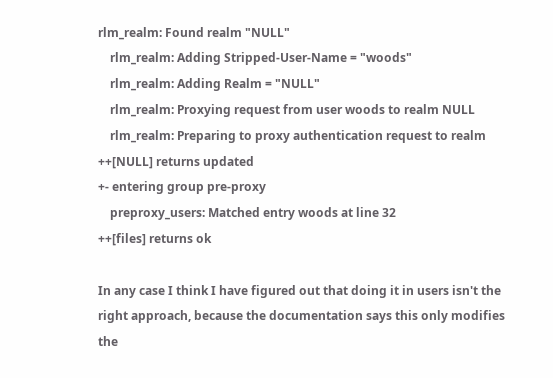rlm_realm: Found realm "NULL"
    rlm_realm: Adding Stripped-User-Name = "woods"
    rlm_realm: Adding Realm = "NULL"
    rlm_realm: Proxying request from user woods to realm NULL
    rlm_realm: Preparing to proxy authentication request to realm
++[NULL] returns updated
+- entering group pre-proxy
    preproxy_users: Matched entry woods at line 32
++[files] returns ok

In any case I think I have figured out that doing it in users isn't the
right approach, because the documentation says this only modifies the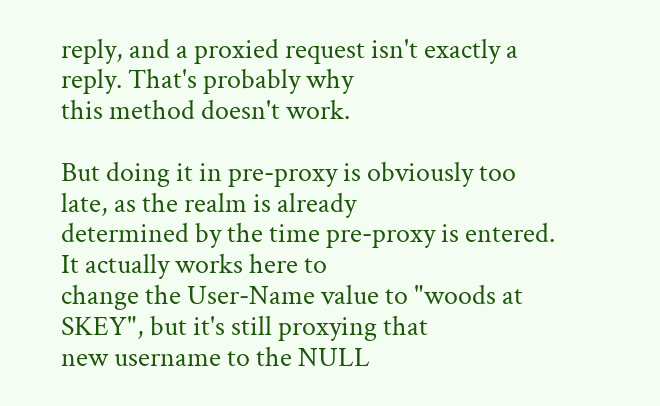reply, and a proxied request isn't exactly a reply. That's probably why
this method doesn't work.

But doing it in pre-proxy is obviously too late, as the realm is already
determined by the time pre-proxy is entered. It actually works here to
change the User-Name value to "woods at SKEY", but it's still proxying that
new username to the NULL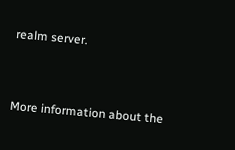realm server.


More information about the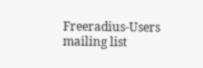Freeradius-Users mailing list